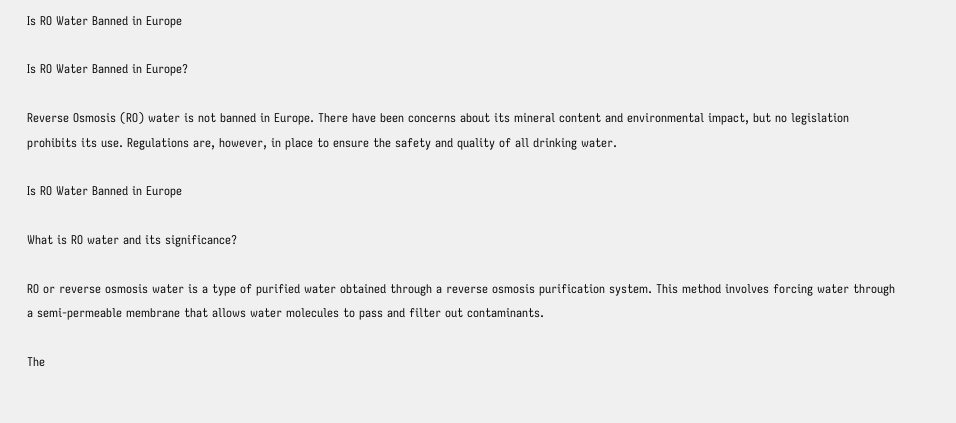Is RO Water Banned in Europe

Is RO Water Banned in Europe?

Reverse Osmosis (RO) water is not banned in Europe. There have been concerns about its mineral content and environmental impact, but no legislation prohibits its use. Regulations are, however, in place to ensure the safety and quality of all drinking water.

Is RO Water Banned in Europe

What is RO water and its significance?

RO or reverse osmosis water is a type of purified water obtained through a reverse osmosis purification system. This method involves forcing water through a semi-permeable membrane that allows water molecules to pass and filter out contaminants.

The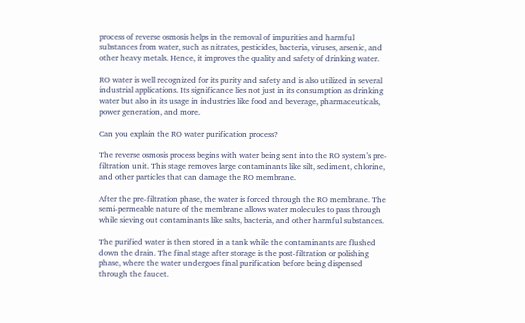process of reverse osmosis helps in the removal of impurities and harmful substances from water, such as nitrates, pesticides, bacteria, viruses, arsenic, and other heavy metals. Hence, it improves the quality and safety of drinking water.

RO water is well recognized for its purity and safety and is also utilized in several industrial applications. Its significance lies not just in its consumption as drinking water but also in its usage in industries like food and beverage, pharmaceuticals, power generation, and more.

Can you explain the RO water purification process?

The reverse osmosis process begins with water being sent into the RO system’s pre-filtration unit. This stage removes large contaminants like silt, sediment, chlorine, and other particles that can damage the RO membrane.

After the pre-filtration phase, the water is forced through the RO membrane. The semi-permeable nature of the membrane allows water molecules to pass through while sieving out contaminants like salts, bacteria, and other harmful substances.

The purified water is then stored in a tank while the contaminants are flushed down the drain. The final stage after storage is the post-filtration or polishing phase, where the water undergoes final purification before being dispensed through the faucet.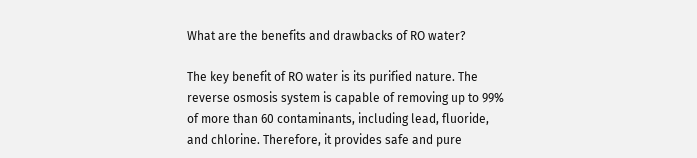What are the benefits and drawbacks of RO water?

The key benefit of RO water is its purified nature. The reverse osmosis system is capable of removing up to 99% of more than 60 contaminants, including lead, fluoride, and chlorine. Therefore, it provides safe and pure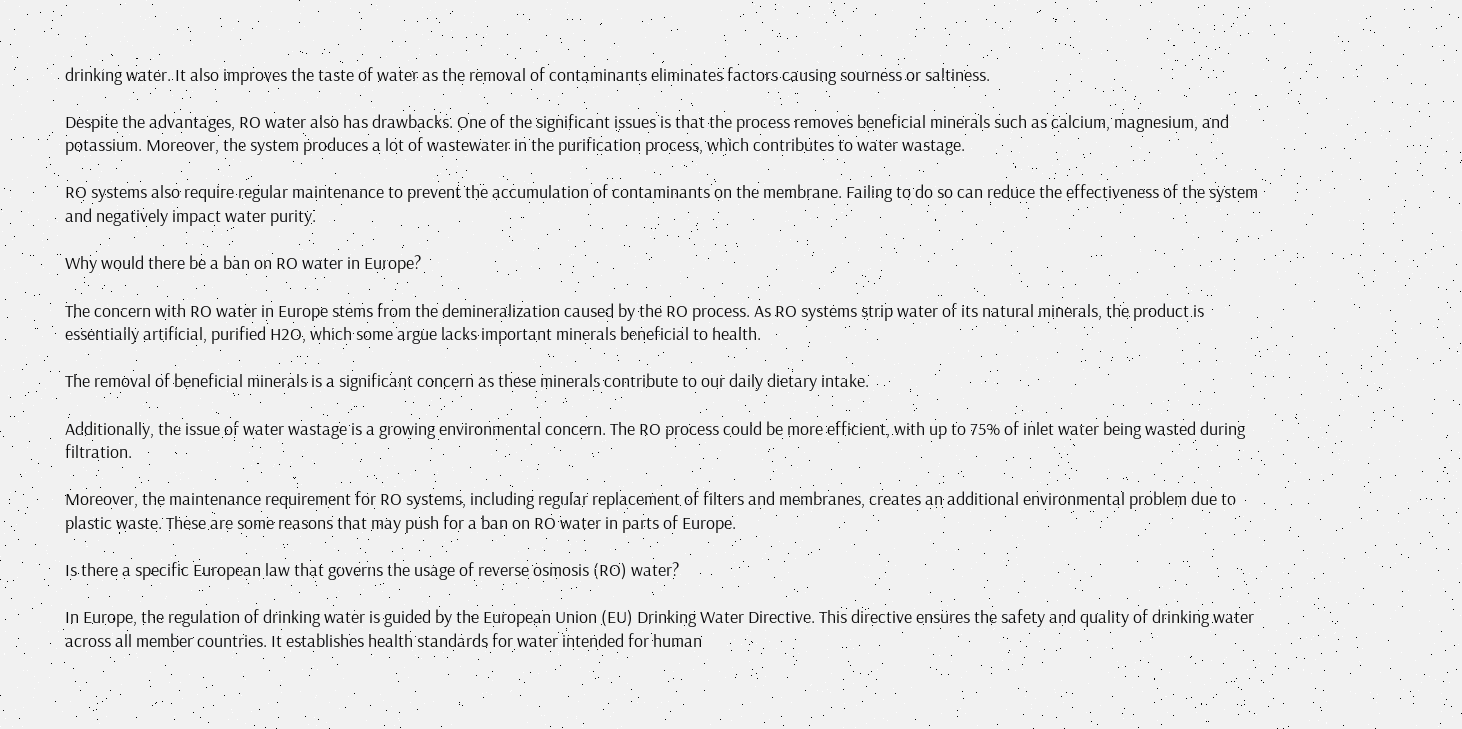drinking water. It also improves the taste of water as the removal of contaminants eliminates factors causing sourness or saltiness.

Despite the advantages, RO water also has drawbacks. One of the significant issues is that the process removes beneficial minerals such as calcium, magnesium, and potassium. Moreover, the system produces a lot of wastewater in the purification process, which contributes to water wastage.

RO systems also require regular maintenance to prevent the accumulation of contaminants on the membrane. Failing to do so can reduce the effectiveness of the system and negatively impact water purity.

Why would there be a ban on RO water in Europe?

The concern with RO water in Europe stems from the demineralization caused by the RO process. As RO systems strip water of its natural minerals, the product is essentially artificial, purified H2O, which some argue lacks important minerals beneficial to health.

The removal of beneficial minerals is a significant concern as these minerals contribute to our daily dietary intake.

Additionally, the issue of water wastage is a growing environmental concern. The RO process could be more efficient, with up to 75% of inlet water being wasted during filtration.

Moreover, the maintenance requirement for RO systems, including regular replacement of filters and membranes, creates an additional environmental problem due to plastic waste. These are some reasons that may push for a ban on RO water in parts of Europe.

Is there a specific European law that governs the usage of reverse osmosis (RO) water?

In Europe, the regulation of drinking water is guided by the European Union (EU) Drinking Water Directive. This directive ensures the safety and quality of drinking water across all member countries. It establishes health standards for water intended for human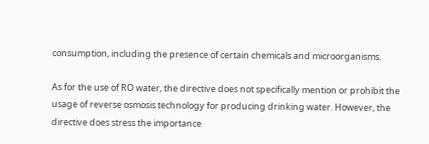consumption, including the presence of certain chemicals and microorganisms.

As for the use of RO water, the directive does not specifically mention or prohibit the usage of reverse osmosis technology for producing drinking water. However, the directive does stress the importance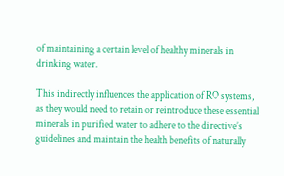of maintaining a certain level of healthy minerals in drinking water.

This indirectly influences the application of RO systems, as they would need to retain or reintroduce these essential minerals in purified water to adhere to the directive’s guidelines and maintain the health benefits of naturally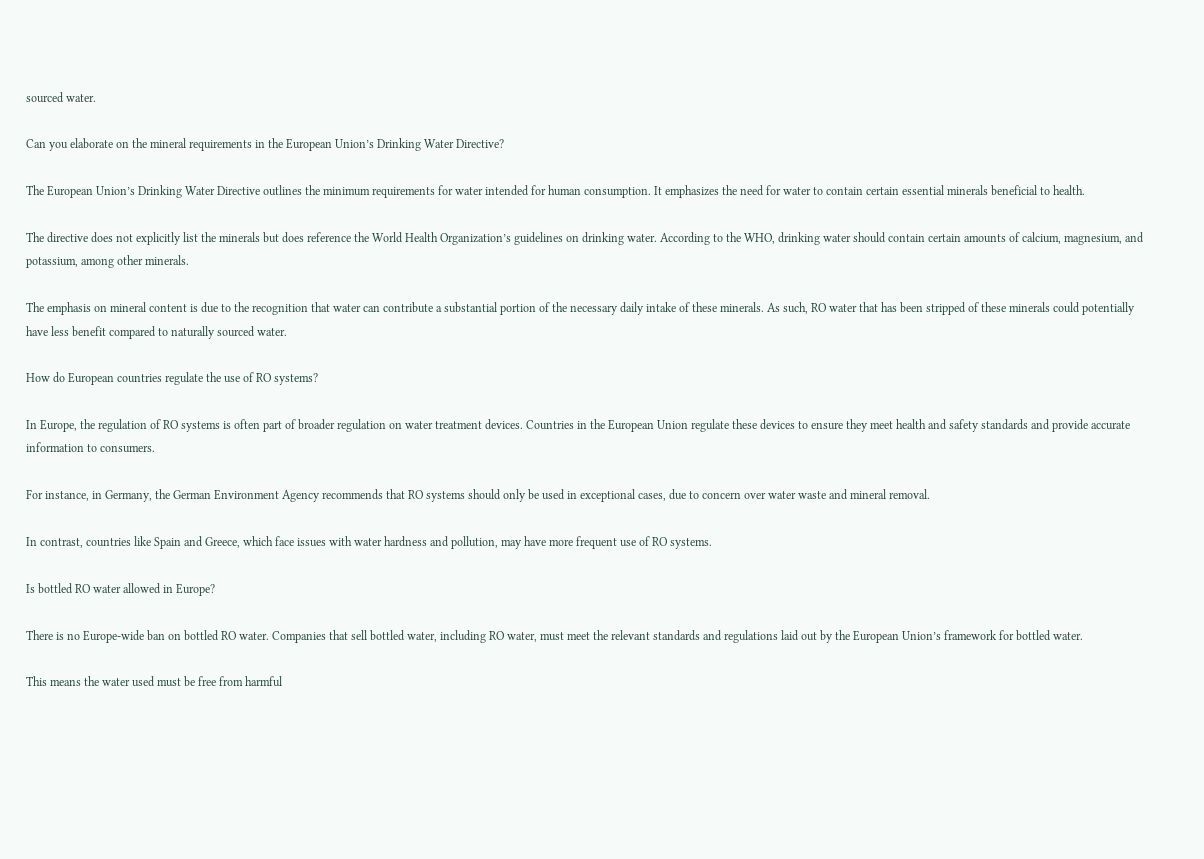sourced water.

Can you elaborate on the mineral requirements in the European Union’s Drinking Water Directive?

The European Union’s Drinking Water Directive outlines the minimum requirements for water intended for human consumption. It emphasizes the need for water to contain certain essential minerals beneficial to health.

The directive does not explicitly list the minerals but does reference the World Health Organization’s guidelines on drinking water. According to the WHO, drinking water should contain certain amounts of calcium, magnesium, and potassium, among other minerals.

The emphasis on mineral content is due to the recognition that water can contribute a substantial portion of the necessary daily intake of these minerals. As such, RO water that has been stripped of these minerals could potentially have less benefit compared to naturally sourced water.

How do European countries regulate the use of RO systems?

In Europe, the regulation of RO systems is often part of broader regulation on water treatment devices. Countries in the European Union regulate these devices to ensure they meet health and safety standards and provide accurate information to consumers.

For instance, in Germany, the German Environment Agency recommends that RO systems should only be used in exceptional cases, due to concern over water waste and mineral removal.

In contrast, countries like Spain and Greece, which face issues with water hardness and pollution, may have more frequent use of RO systems.

Is bottled RO water allowed in Europe?

There is no Europe-wide ban on bottled RO water. Companies that sell bottled water, including RO water, must meet the relevant standards and regulations laid out by the European Union’s framework for bottled water.

This means the water used must be free from harmful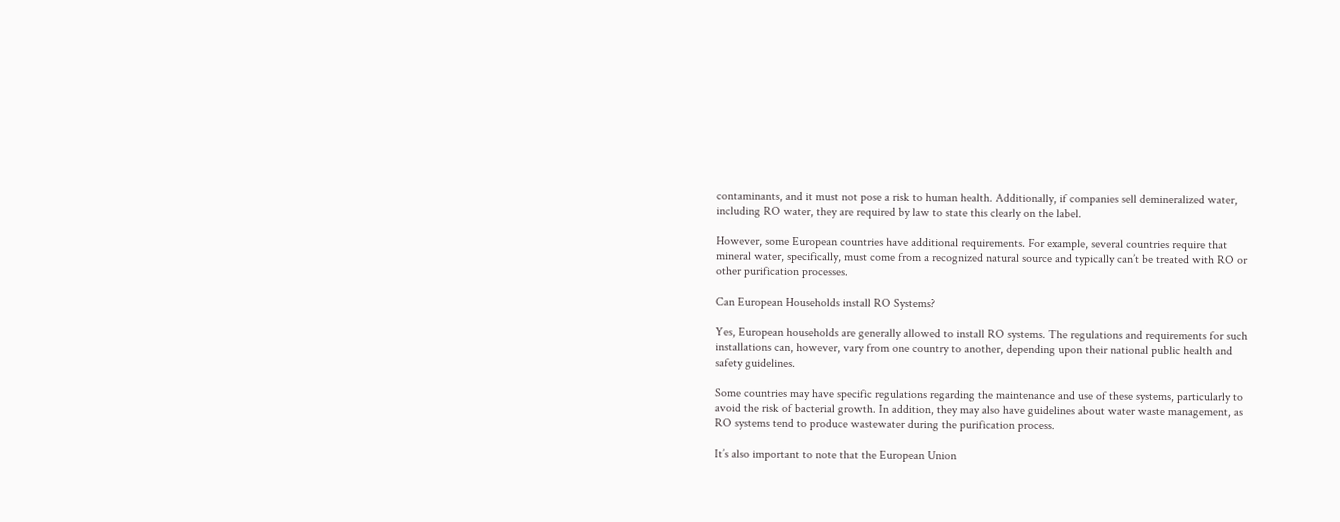contaminants, and it must not pose a risk to human health. Additionally, if companies sell demineralized water, including RO water, they are required by law to state this clearly on the label.

However, some European countries have additional requirements. For example, several countries require that mineral water, specifically, must come from a recognized natural source and typically can’t be treated with RO or other purification processes.

Can European Households install RO Systems?

Yes, European households are generally allowed to install RO systems. The regulations and requirements for such installations can, however, vary from one country to another, depending upon their national public health and safety guidelines.

Some countries may have specific regulations regarding the maintenance and use of these systems, particularly to avoid the risk of bacterial growth. In addition, they may also have guidelines about water waste management, as RO systems tend to produce wastewater during the purification process.

It’s also important to note that the European Union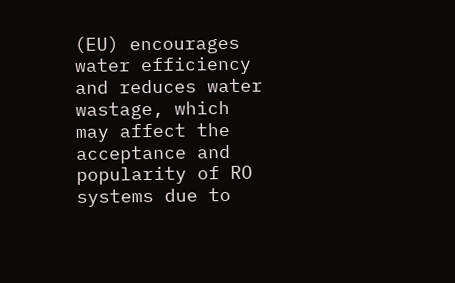(EU) encourages water efficiency and reduces water wastage, which may affect the acceptance and popularity of RO systems due to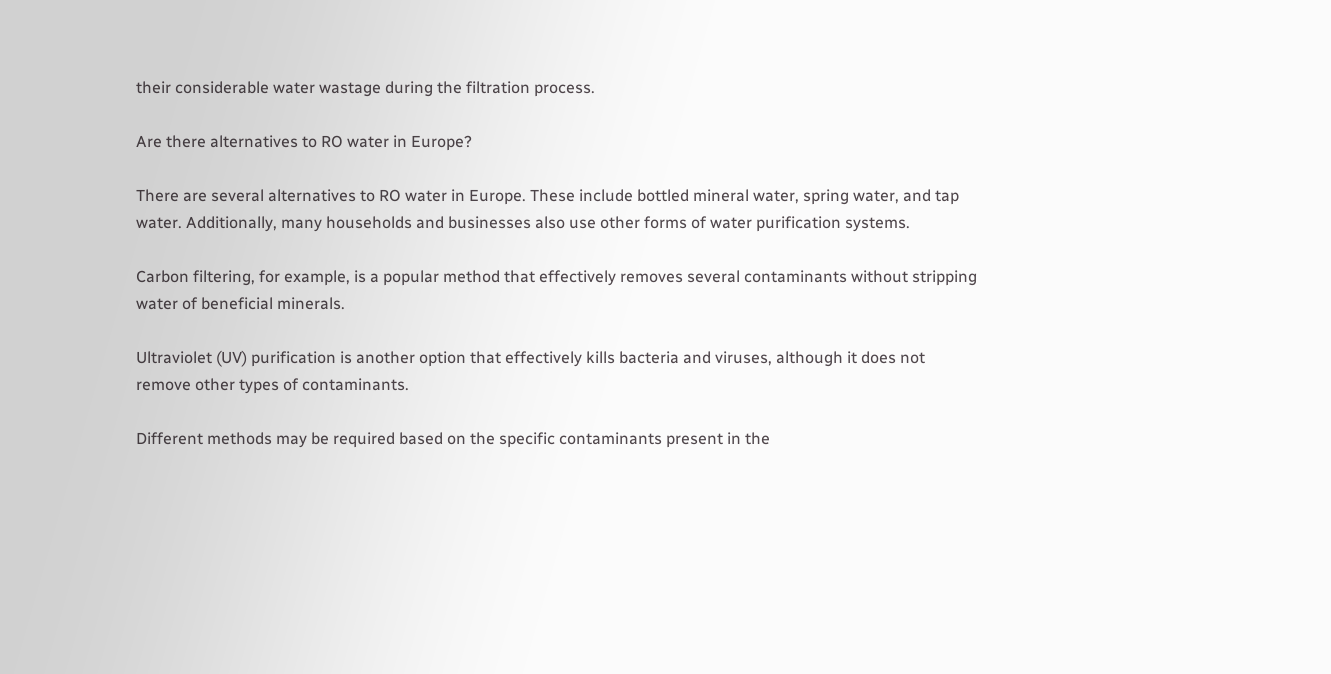their considerable water wastage during the filtration process.

Are there alternatives to RO water in Europe?

There are several alternatives to RO water in Europe. These include bottled mineral water, spring water, and tap water. Additionally, many households and businesses also use other forms of water purification systems.

Carbon filtering, for example, is a popular method that effectively removes several contaminants without stripping water of beneficial minerals.

Ultraviolet (UV) purification is another option that effectively kills bacteria and viruses, although it does not remove other types of contaminants.

Different methods may be required based on the specific contaminants present in the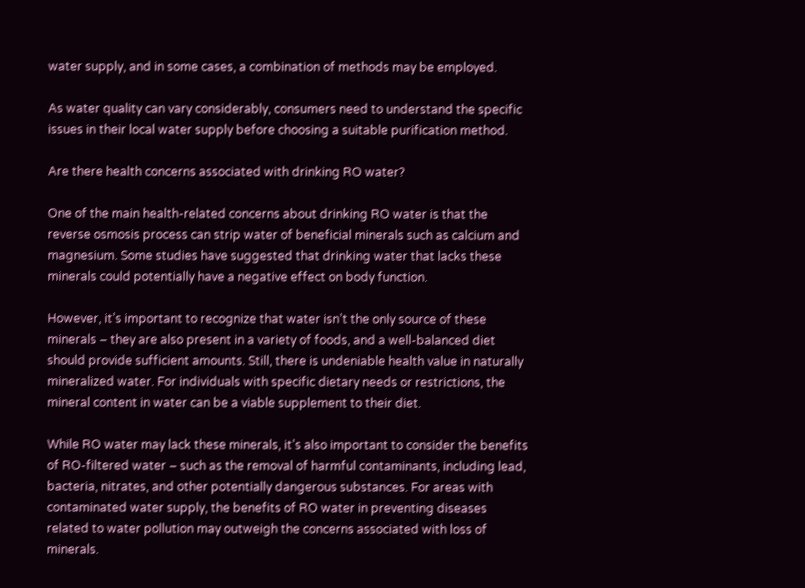water supply, and in some cases, a combination of methods may be employed.

As water quality can vary considerably, consumers need to understand the specific issues in their local water supply before choosing a suitable purification method.

Are there health concerns associated with drinking RO water?

One of the main health-related concerns about drinking RO water is that the reverse osmosis process can strip water of beneficial minerals such as calcium and magnesium. Some studies have suggested that drinking water that lacks these minerals could potentially have a negative effect on body function.

However, it’s important to recognize that water isn’t the only source of these minerals – they are also present in a variety of foods, and a well-balanced diet should provide sufficient amounts. Still, there is undeniable health value in naturally mineralized water. For individuals with specific dietary needs or restrictions, the mineral content in water can be a viable supplement to their diet.

While RO water may lack these minerals, it’s also important to consider the benefits of RO-filtered water – such as the removal of harmful contaminants, including lead, bacteria, nitrates, and other potentially dangerous substances. For areas with contaminated water supply, the benefits of RO water in preventing diseases related to water pollution may outweigh the concerns associated with loss of minerals.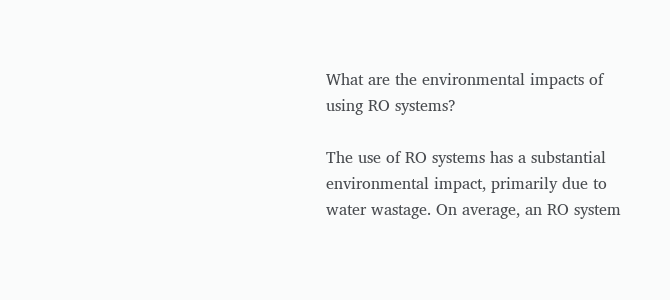What are the environmental impacts of using RO systems?

The use of RO systems has a substantial environmental impact, primarily due to water wastage. On average, an RO system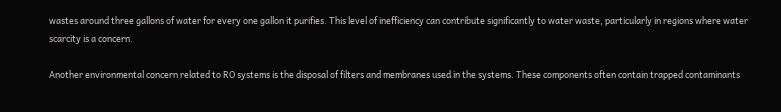wastes around three gallons of water for every one gallon it purifies. This level of inefficiency can contribute significantly to water waste, particularly in regions where water scarcity is a concern.

Another environmental concern related to RO systems is the disposal of filters and membranes used in the systems. These components often contain trapped contaminants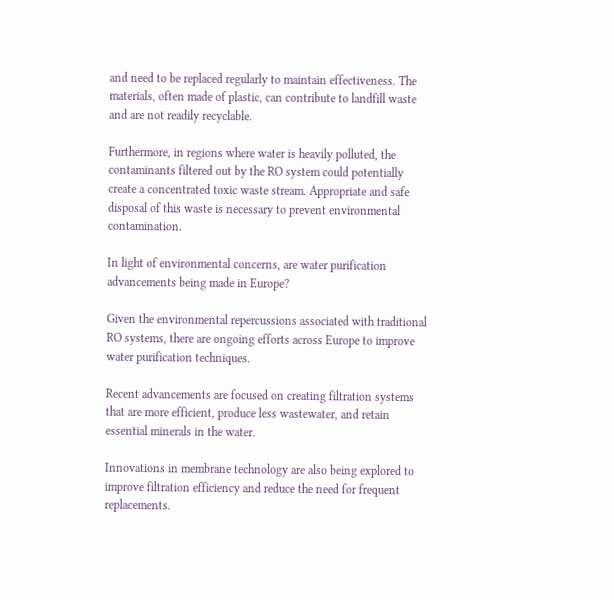and need to be replaced regularly to maintain effectiveness. The materials, often made of plastic, can contribute to landfill waste and are not readily recyclable.

Furthermore, in regions where water is heavily polluted, the contaminants filtered out by the RO system could potentially create a concentrated toxic waste stream. Appropriate and safe disposal of this waste is necessary to prevent environmental contamination.

In light of environmental concerns, are water purification advancements being made in Europe?

Given the environmental repercussions associated with traditional RO systems, there are ongoing efforts across Europe to improve water purification techniques.

Recent advancements are focused on creating filtration systems that are more efficient, produce less wastewater, and retain essential minerals in the water.

Innovations in membrane technology are also being explored to improve filtration efficiency and reduce the need for frequent replacements.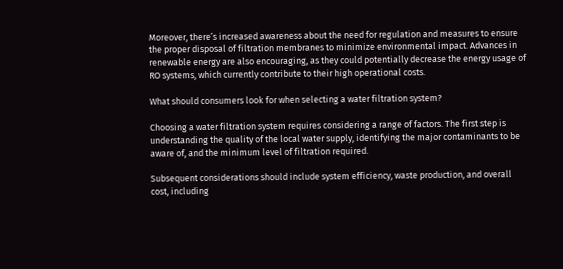Moreover, there’s increased awareness about the need for regulation and measures to ensure the proper disposal of filtration membranes to minimize environmental impact. Advances in renewable energy are also encouraging, as they could potentially decrease the energy usage of RO systems, which currently contribute to their high operational costs.

What should consumers look for when selecting a water filtration system?

Choosing a water filtration system requires considering a range of factors. The first step is understanding the quality of the local water supply, identifying the major contaminants to be aware of, and the minimum level of filtration required.

Subsequent considerations should include system efficiency, waste production, and overall cost, including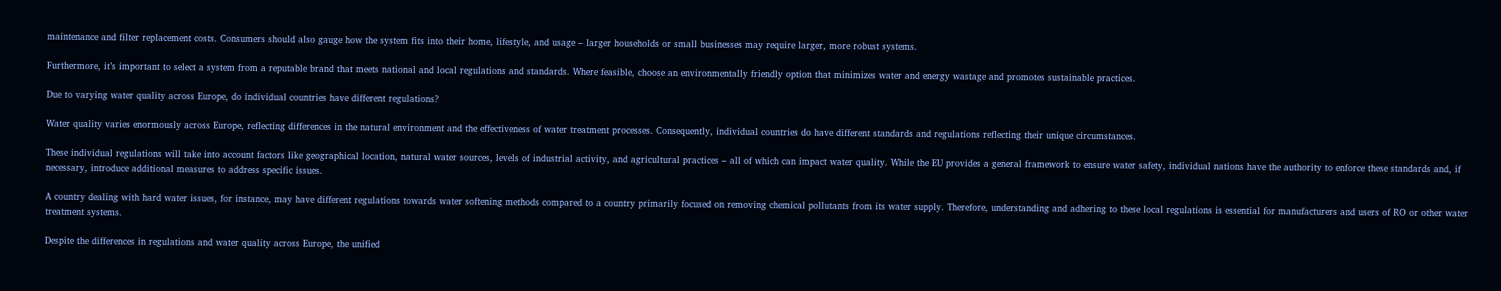maintenance and filter replacement costs. Consumers should also gauge how the system fits into their home, lifestyle, and usage – larger households or small businesses may require larger, more robust systems.

Furthermore, it’s important to select a system from a reputable brand that meets national and local regulations and standards. Where feasible, choose an environmentally friendly option that minimizes water and energy wastage and promotes sustainable practices.

Due to varying water quality across Europe, do individual countries have different regulations?

Water quality varies enormously across Europe, reflecting differences in the natural environment and the effectiveness of water treatment processes. Consequently, individual countries do have different standards and regulations reflecting their unique circumstances.

These individual regulations will take into account factors like geographical location, natural water sources, levels of industrial activity, and agricultural practices – all of which can impact water quality. While the EU provides a general framework to ensure water safety, individual nations have the authority to enforce these standards and, if necessary, introduce additional measures to address specific issues.

A country dealing with hard water issues, for instance, may have different regulations towards water softening methods compared to a country primarily focused on removing chemical pollutants from its water supply. Therefore, understanding and adhering to these local regulations is essential for manufacturers and users of RO or other water treatment systems.

Despite the differences in regulations and water quality across Europe, the unified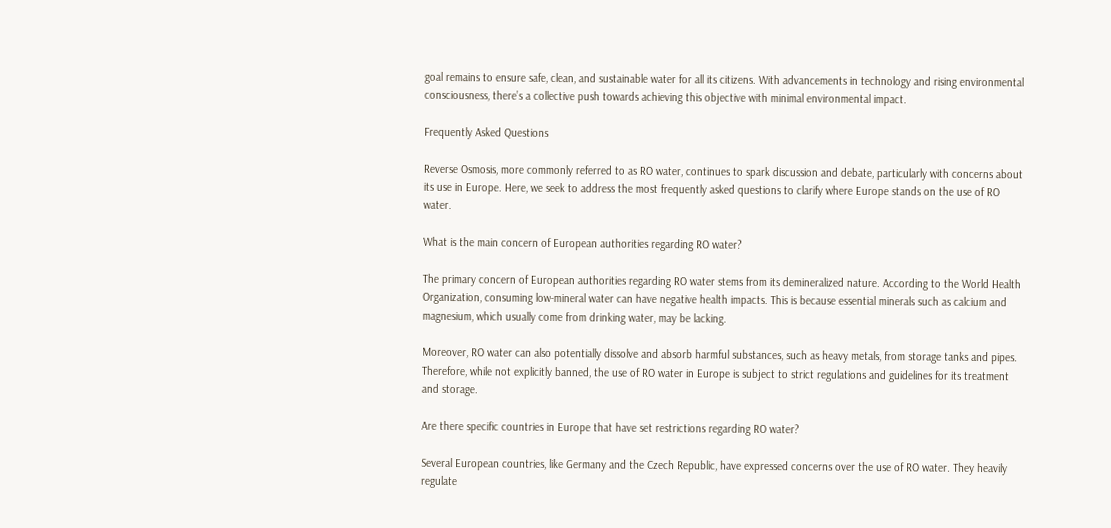goal remains to ensure safe, clean, and sustainable water for all its citizens. With advancements in technology and rising environmental consciousness, there’s a collective push towards achieving this objective with minimal environmental impact.

Frequently Asked Questions

Reverse Osmosis, more commonly referred to as RO water, continues to spark discussion and debate, particularly with concerns about its use in Europe. Here, we seek to address the most frequently asked questions to clarify where Europe stands on the use of RO water.

What is the main concern of European authorities regarding RO water?

The primary concern of European authorities regarding RO water stems from its demineralized nature. According to the World Health Organization, consuming low-mineral water can have negative health impacts. This is because essential minerals such as calcium and magnesium, which usually come from drinking water, may be lacking.

Moreover, RO water can also potentially dissolve and absorb harmful substances, such as heavy metals, from storage tanks and pipes. Therefore, while not explicitly banned, the use of RO water in Europe is subject to strict regulations and guidelines for its treatment and storage.

Are there specific countries in Europe that have set restrictions regarding RO water?

Several European countries, like Germany and the Czech Republic, have expressed concerns over the use of RO water. They heavily regulate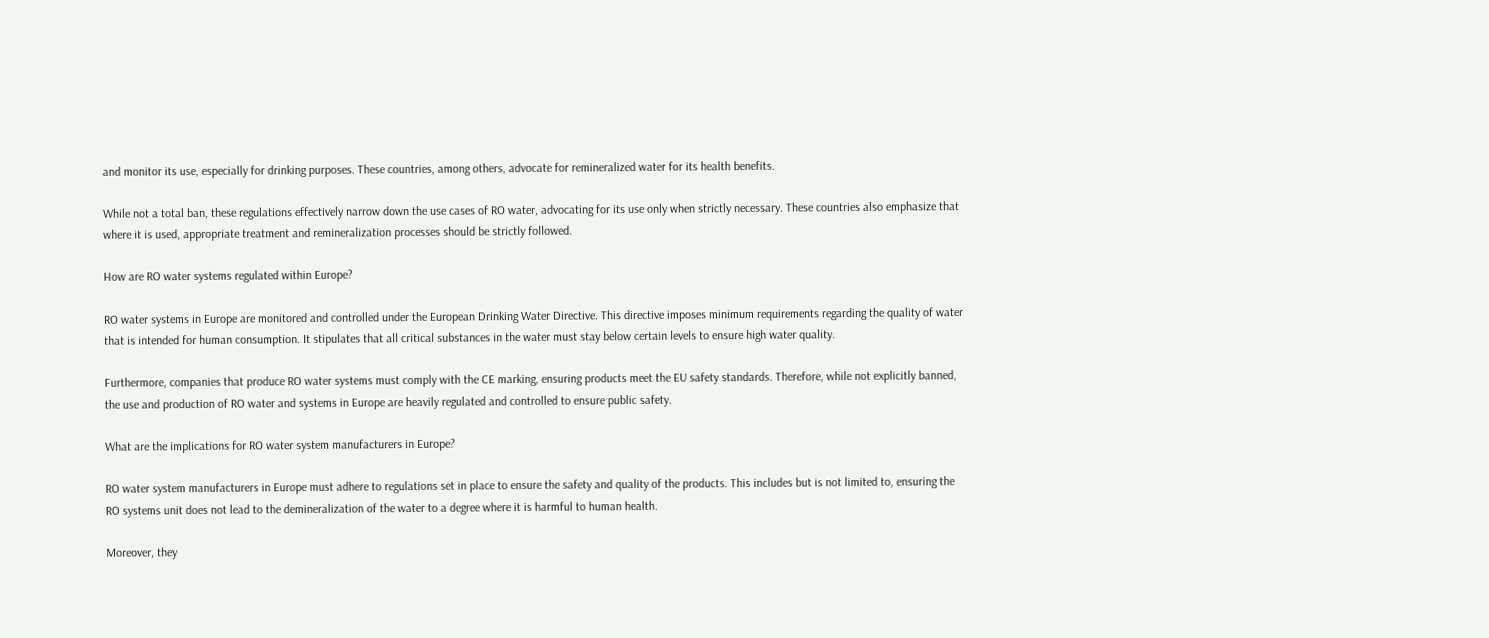and monitor its use, especially for drinking purposes. These countries, among others, advocate for remineralized water for its health benefits.

While not a total ban, these regulations effectively narrow down the use cases of RO water, advocating for its use only when strictly necessary. These countries also emphasize that where it is used, appropriate treatment and remineralization processes should be strictly followed.

How are RO water systems regulated within Europe?

RO water systems in Europe are monitored and controlled under the European Drinking Water Directive. This directive imposes minimum requirements regarding the quality of water that is intended for human consumption. It stipulates that all critical substances in the water must stay below certain levels to ensure high water quality.

Furthermore, companies that produce RO water systems must comply with the CE marking, ensuring products meet the EU safety standards. Therefore, while not explicitly banned, the use and production of RO water and systems in Europe are heavily regulated and controlled to ensure public safety.

What are the implications for RO water system manufacturers in Europe?

RO water system manufacturers in Europe must adhere to regulations set in place to ensure the safety and quality of the products. This includes but is not limited to, ensuring the RO systems unit does not lead to the demineralization of the water to a degree where it is harmful to human health.

Moreover, they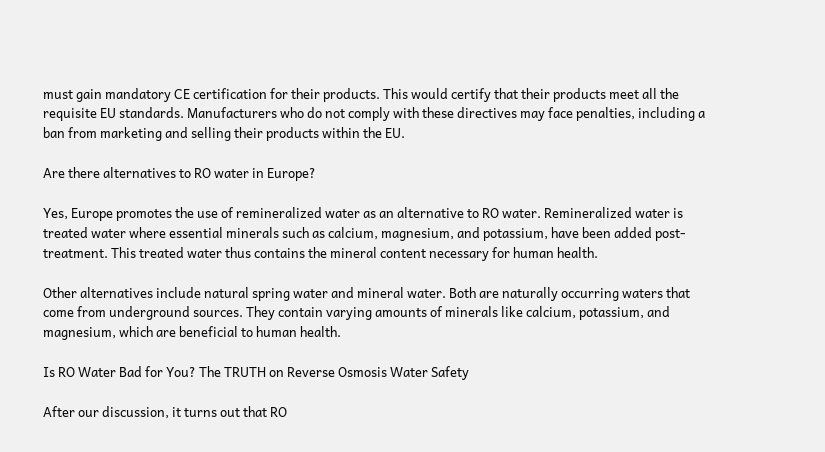must gain mandatory CE certification for their products. This would certify that their products meet all the requisite EU standards. Manufacturers who do not comply with these directives may face penalties, including a ban from marketing and selling their products within the EU.

Are there alternatives to RO water in Europe?

Yes, Europe promotes the use of remineralized water as an alternative to RO water. Remineralized water is treated water where essential minerals such as calcium, magnesium, and potassium, have been added post-treatment. This treated water thus contains the mineral content necessary for human health.

Other alternatives include natural spring water and mineral water. Both are naturally occurring waters that come from underground sources. They contain varying amounts of minerals like calcium, potassium, and magnesium, which are beneficial to human health.

Is RO Water Bad for You? The TRUTH on Reverse Osmosis Water Safety

After our discussion, it turns out that RO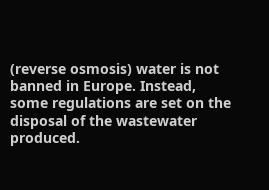(reverse osmosis) water is not banned in Europe. Instead, some regulations are set on the disposal of the wastewater produced.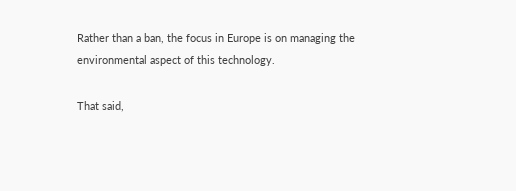Rather than a ban, the focus in Europe is on managing the environmental aspect of this technology.

That said,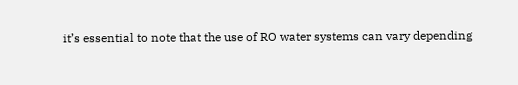it’s essential to note that the use of RO water systems can vary depending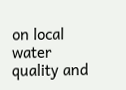on local water quality and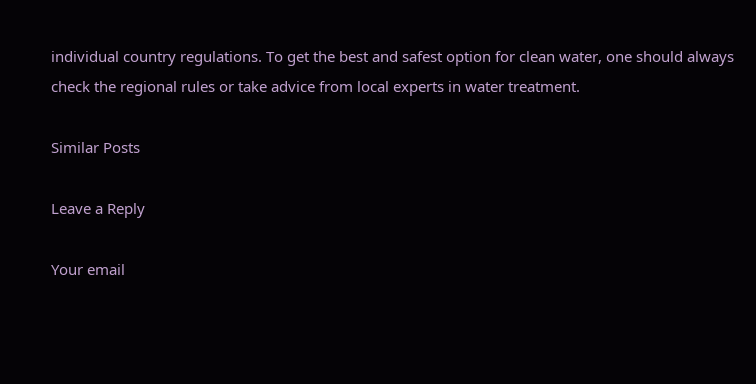individual country regulations. To get the best and safest option for clean water, one should always check the regional rules or take advice from local experts in water treatment.

Similar Posts

Leave a Reply

Your email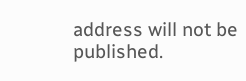address will not be published.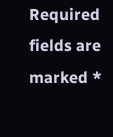Required fields are marked *